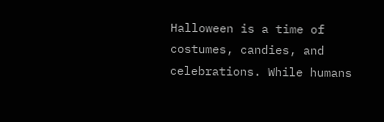Halloween is a time of costumes, candies, and celebrations. While humans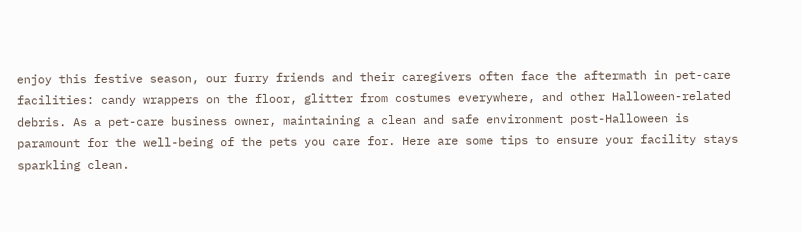enjoy this festive season, our furry friends and their caregivers often face the aftermath in pet-care facilities: candy wrappers on the floor, glitter from costumes everywhere, and other Halloween-related debris. As a pet-care business owner, maintaining a clean and safe environment post-Halloween is paramount for the well-being of the pets you care for. Here are some tips to ensure your facility stays sparkling clean.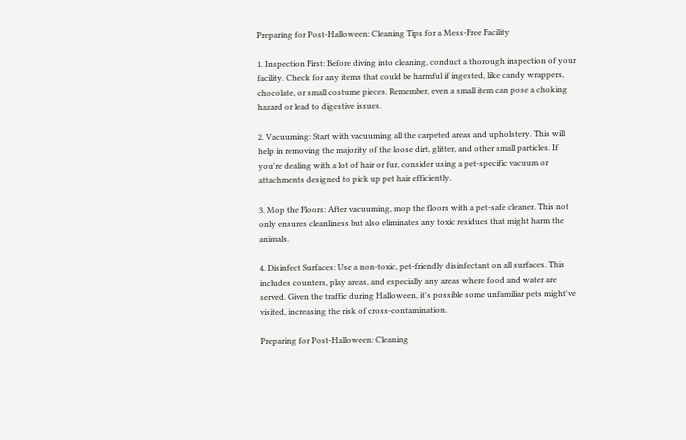Preparing for Post-Halloween: Cleaning Tips for a Mess-Free Facility

1. Inspection First: Before diving into cleaning, conduct a thorough inspection of your facility. Check for any items that could be harmful if ingested, like candy wrappers, chocolate, or small costume pieces. Remember, even a small item can pose a choking hazard or lead to digestive issues.

2. Vacuuming: Start with vacuuming all the carpeted areas and upholstery. This will help in removing the majority of the loose dirt, glitter, and other small particles. If you're dealing with a lot of hair or fur, consider using a pet-specific vacuum or attachments designed to pick up pet hair efficiently.

3. Mop the Floors: After vacuuming, mop the floors with a pet-safe cleaner. This not only ensures cleanliness but also eliminates any toxic residues that might harm the animals.

4. Disinfect Surfaces: Use a non-toxic, pet-friendly disinfectant on all surfaces. This includes counters, play areas, and especially any areas where food and water are served. Given the traffic during Halloween, it's possible some unfamiliar pets might've visited, increasing the risk of cross-contamination.

Preparing for Post-Halloween: Cleaning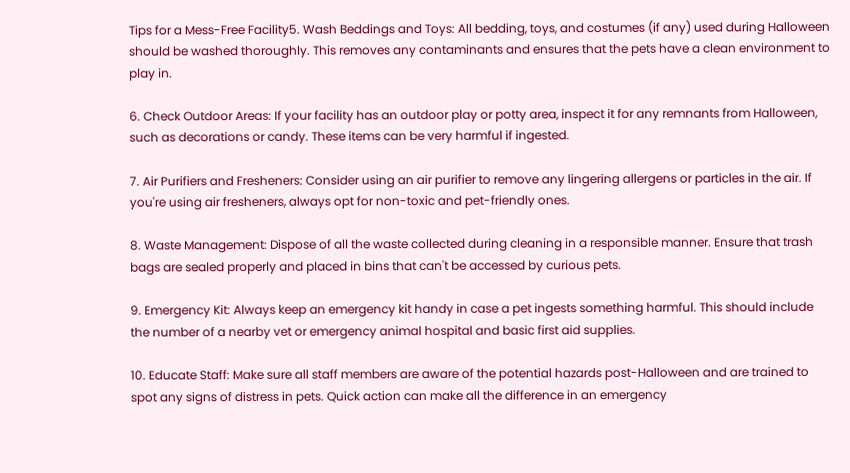Tips for a Mess-Free Facility5. Wash Beddings and Toys: All bedding, toys, and costumes (if any) used during Halloween should be washed thoroughly. This removes any contaminants and ensures that the pets have a clean environment to play in.

6. Check Outdoor Areas: If your facility has an outdoor play or potty area, inspect it for any remnants from Halloween, such as decorations or candy. These items can be very harmful if ingested.

7. Air Purifiers and Fresheners: Consider using an air purifier to remove any lingering allergens or particles in the air. If you're using air fresheners, always opt for non-toxic and pet-friendly ones.

8. Waste Management: Dispose of all the waste collected during cleaning in a responsible manner. Ensure that trash bags are sealed properly and placed in bins that can't be accessed by curious pets.

9. Emergency Kit: Always keep an emergency kit handy in case a pet ingests something harmful. This should include the number of a nearby vet or emergency animal hospital and basic first aid supplies.

10. Educate Staff: Make sure all staff members are aware of the potential hazards post-Halloween and are trained to spot any signs of distress in pets. Quick action can make all the difference in an emergency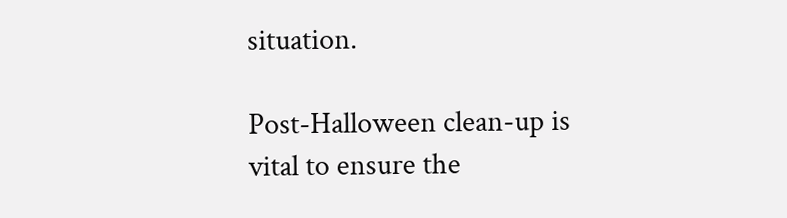situation.

Post-Halloween clean-up is vital to ensure the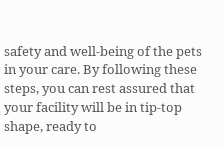safety and well-being of the pets in your care. By following these steps, you can rest assured that your facility will be in tip-top shape, ready to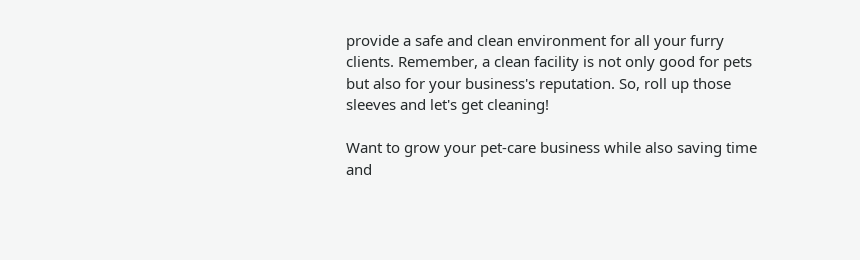provide a safe and clean environment for all your furry clients. Remember, a clean facility is not only good for pets but also for your business's reputation. So, roll up those sleeves and let's get cleaning!

Want to grow your pet-care business while also saving time and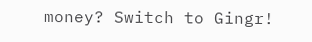money? Switch to Gingr!